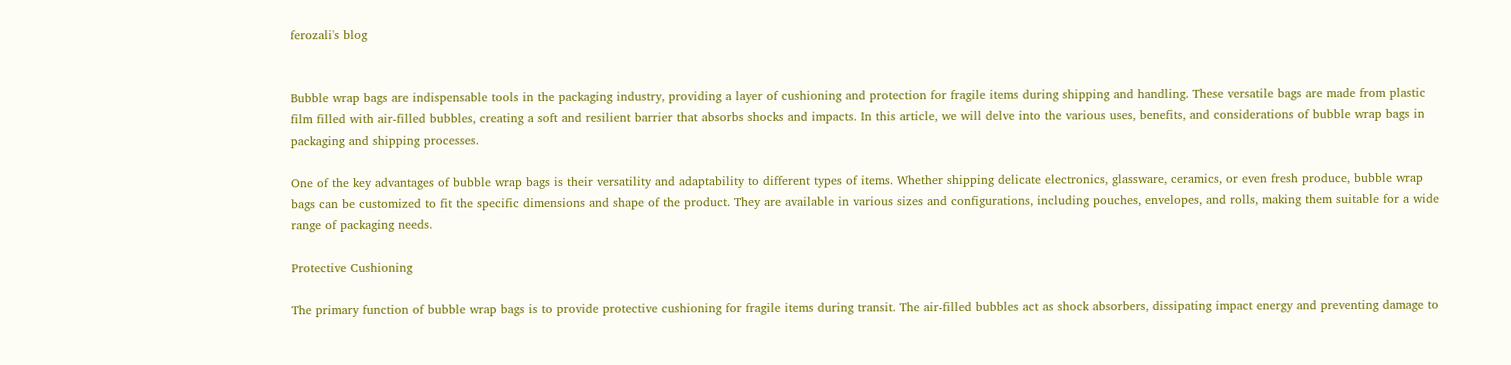ferozali's blog


Bubble wrap bags are indispensable tools in the packaging industry, providing a layer of cushioning and protection for fragile items during shipping and handling. These versatile bags are made from plastic film filled with air-filled bubbles, creating a soft and resilient barrier that absorbs shocks and impacts. In this article, we will delve into the various uses, benefits, and considerations of bubble wrap bags in packaging and shipping processes.

One of the key advantages of bubble wrap bags is their versatility and adaptability to different types of items. Whether shipping delicate electronics, glassware, ceramics, or even fresh produce, bubble wrap bags can be customized to fit the specific dimensions and shape of the product. They are available in various sizes and configurations, including pouches, envelopes, and rolls, making them suitable for a wide range of packaging needs.

Protective Cushioning

The primary function of bubble wrap bags is to provide protective cushioning for fragile items during transit. The air-filled bubbles act as shock absorbers, dissipating impact energy and preventing damage to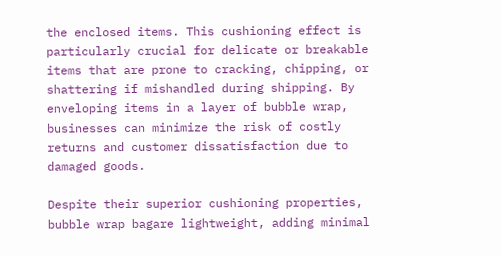the enclosed items. This cushioning effect is particularly crucial for delicate or breakable items that are prone to cracking, chipping, or shattering if mishandled during shipping. By enveloping items in a layer of bubble wrap, businesses can minimize the risk of costly returns and customer dissatisfaction due to damaged goods.

Despite their superior cushioning properties, bubble wrap bagare lightweight, adding minimal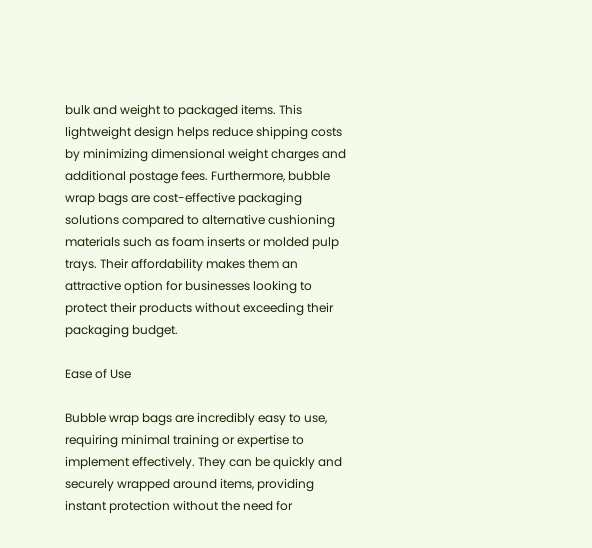bulk and weight to packaged items. This lightweight design helps reduce shipping costs by minimizing dimensional weight charges and additional postage fees. Furthermore, bubble wrap bags are cost-effective packaging solutions compared to alternative cushioning materials such as foam inserts or molded pulp trays. Their affordability makes them an attractive option for businesses looking to protect their products without exceeding their packaging budget.

Ease of Use

Bubble wrap bags are incredibly easy to use, requiring minimal training or expertise to implement effectively. They can be quickly and securely wrapped around items, providing instant protection without the need for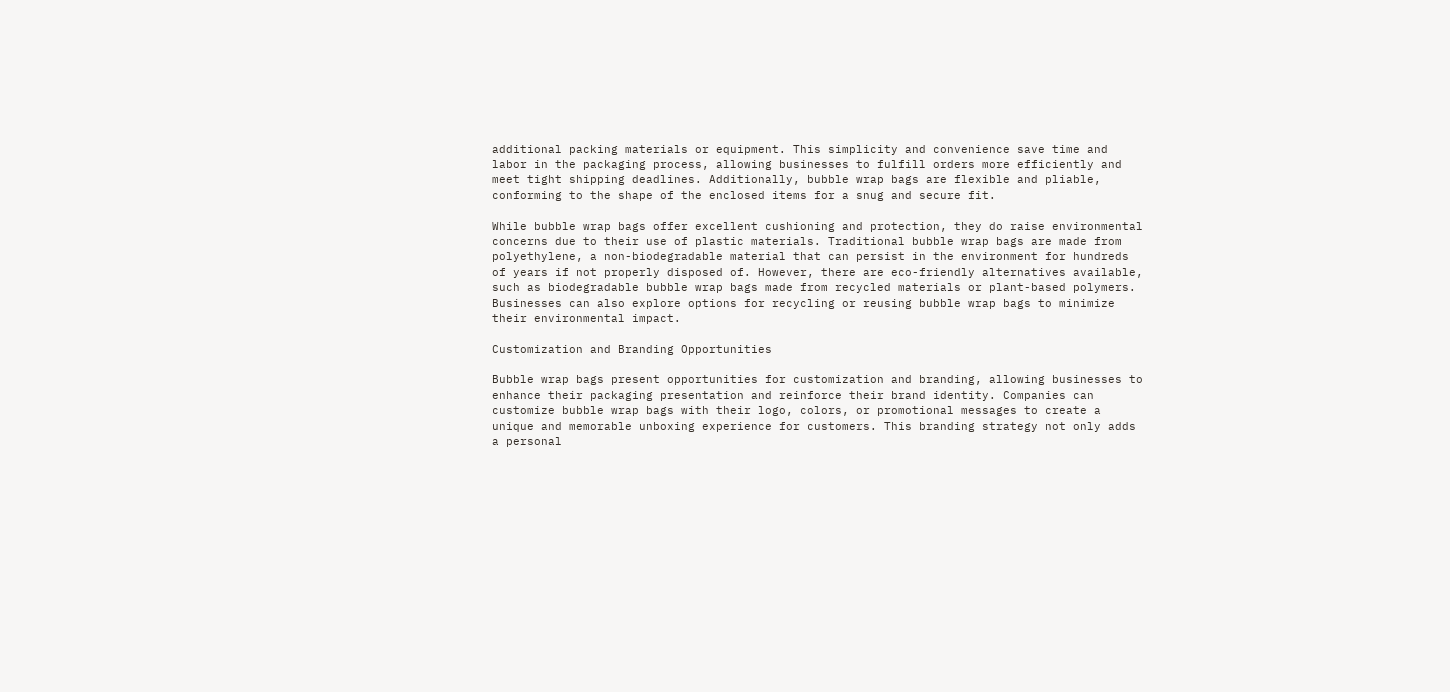additional packing materials or equipment. This simplicity and convenience save time and labor in the packaging process, allowing businesses to fulfill orders more efficiently and meet tight shipping deadlines. Additionally, bubble wrap bags are flexible and pliable, conforming to the shape of the enclosed items for a snug and secure fit.

While bubble wrap bags offer excellent cushioning and protection, they do raise environmental concerns due to their use of plastic materials. Traditional bubble wrap bags are made from polyethylene, a non-biodegradable material that can persist in the environment for hundreds of years if not properly disposed of. However, there are eco-friendly alternatives available, such as biodegradable bubble wrap bags made from recycled materials or plant-based polymers. Businesses can also explore options for recycling or reusing bubble wrap bags to minimize their environmental impact.

Customization and Branding Opportunities

Bubble wrap bags present opportunities for customization and branding, allowing businesses to enhance their packaging presentation and reinforce their brand identity. Companies can customize bubble wrap bags with their logo, colors, or promotional messages to create a unique and memorable unboxing experience for customers. This branding strategy not only adds a personal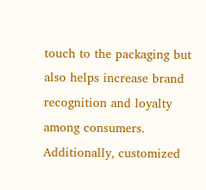touch to the packaging but also helps increase brand recognition and loyalty among consumers. Additionally, customized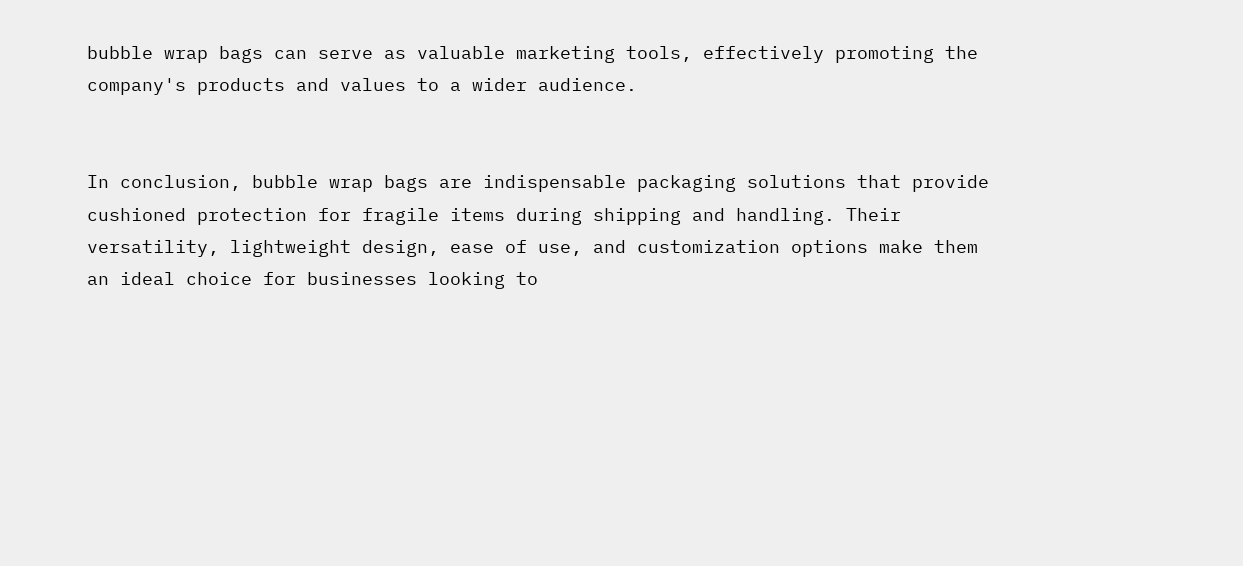bubble wrap bags can serve as valuable marketing tools, effectively promoting the company's products and values to a wider audience.


In conclusion, bubble wrap bags are indispensable packaging solutions that provide cushioned protection for fragile items during shipping and handling. Their versatility, lightweight design, ease of use, and customization options make them an ideal choice for businesses looking to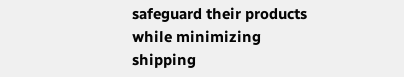safeguard their products while minimizing shipping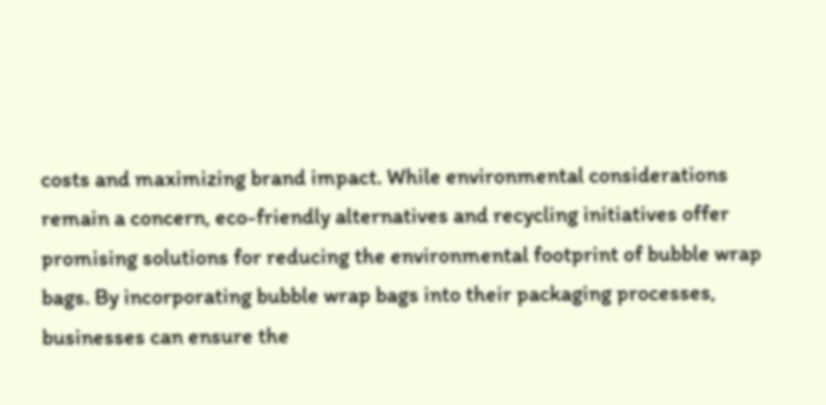costs and maximizing brand impact. While environmental considerations remain a concern, eco-friendly alternatives and recycling initiatives offer promising solutions for reducing the environmental footprint of bubble wrap bags. By incorporating bubble wrap bags into their packaging processes, businesses can ensure the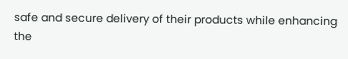safe and secure delivery of their products while enhancing the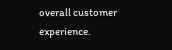overall customer experience.